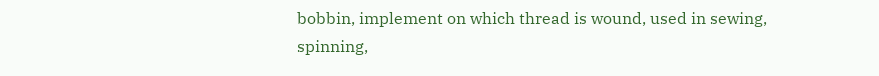bobbin, implement on which thread is wound, used in sewing, spinning,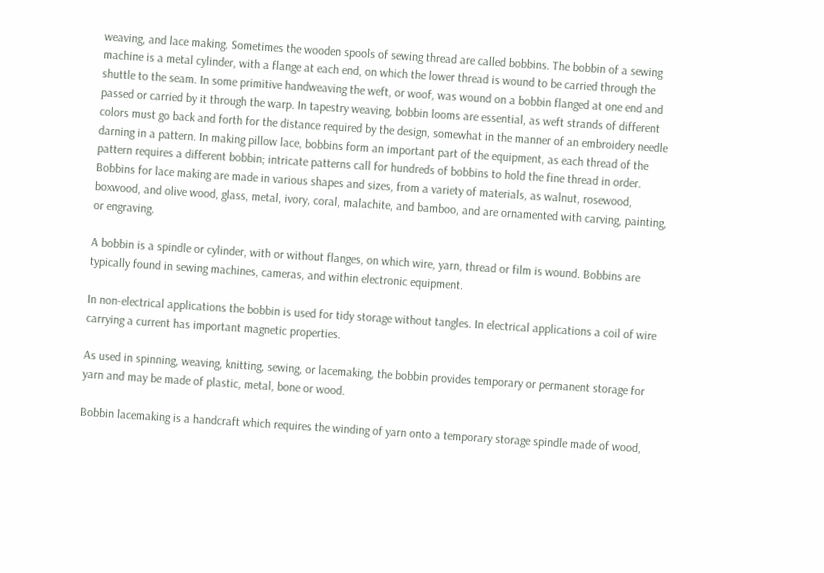weaving, and lace making. Sometimes the wooden spools of sewing thread are called bobbins. The bobbin of a sewing machine is a metal cylinder, with a flange at each end, on which the lower thread is wound to be carried through the shuttle to the seam. In some primitive handweaving the weft, or woof, was wound on a bobbin flanged at one end and passed or carried by it through the warp. In tapestry weaving, bobbin looms are essential, as weft strands of different colors must go back and forth for the distance required by the design, somewhat in the manner of an embroidery needle darning in a pattern. In making pillow lace, bobbins form an important part of the equipment, as each thread of the pattern requires a different bobbin; intricate patterns call for hundreds of bobbins to hold the fine thread in order. Bobbins for lace making are made in various shapes and sizes, from a variety of materials, as walnut, rosewood, boxwood, and olive wood, glass, metal, ivory, coral, malachite, and bamboo, and are ornamented with carving, painting, or engraving.

A bobbin is a spindle or cylinder, with or without flanges, on which wire, yarn, thread or film is wound. Bobbins are typically found in sewing machines, cameras, and within electronic equipment.

In non-electrical applications the bobbin is used for tidy storage without tangles. In electrical applications a coil of wire carrying a current has important magnetic properties.

As used in spinning, weaving, knitting, sewing, or lacemaking, the bobbin provides temporary or permanent storage for yarn and may be made of plastic, metal, bone or wood.

Bobbin lacemaking is a handcraft which requires the winding of yarn onto a temporary storage spindle made of wood,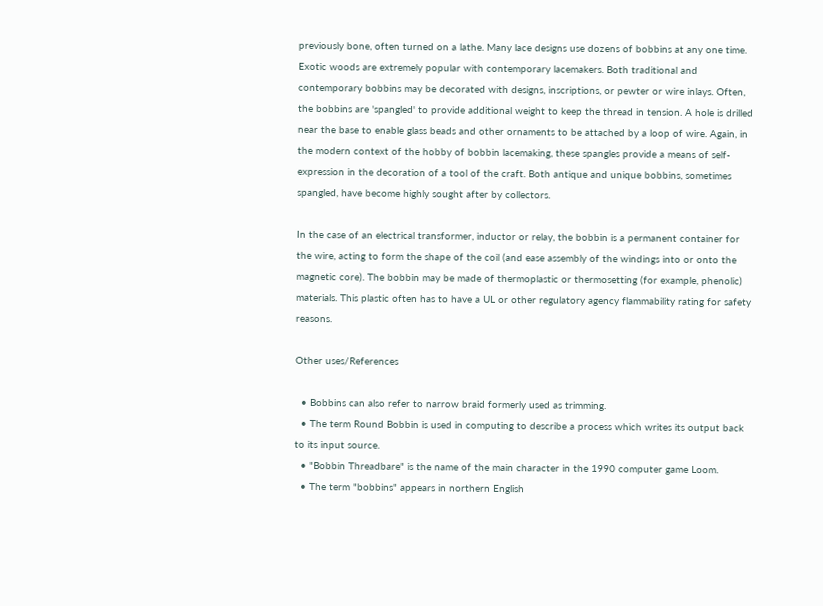previously bone, often turned on a lathe. Many lace designs use dozens of bobbins at any one time. Exotic woods are extremely popular with contemporary lacemakers. Both traditional and contemporary bobbins may be decorated with designs, inscriptions, or pewter or wire inlays. Often, the bobbins are 'spangled' to provide additional weight to keep the thread in tension. A hole is drilled near the base to enable glass beads and other ornaments to be attached by a loop of wire. Again, in the modern context of the hobby of bobbin lacemaking, these spangles provide a means of self-expression in the decoration of a tool of the craft. Both antique and unique bobbins, sometimes spangled, have become highly sought after by collectors.

In the case of an electrical transformer, inductor or relay, the bobbin is a permanent container for the wire, acting to form the shape of the coil (and ease assembly of the windings into or onto the magnetic core). The bobbin may be made of thermoplastic or thermosetting (for example, phenolic) materials. This plastic often has to have a UL or other regulatory agency flammability rating for safety reasons.

Other uses/References

  • Bobbins can also refer to narrow braid formerly used as trimming.
  • The term Round Bobbin is used in computing to describe a process which writes its output back to its input source.
  • "Bobbin Threadbare" is the name of the main character in the 1990 computer game Loom.
  • The term "bobbins" appears in northern English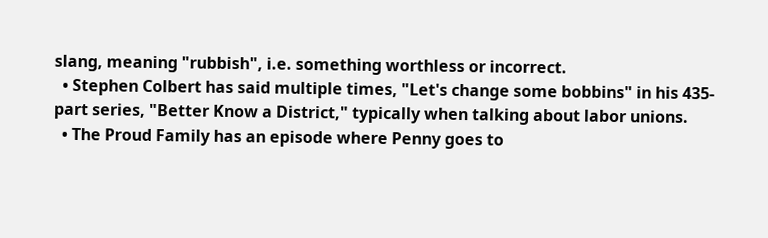slang, meaning "rubbish", i.e. something worthless or incorrect.
  • Stephen Colbert has said multiple times, "Let's change some bobbins" in his 435-part series, "Better Know a District," typically when talking about labor unions.
  • The Proud Family has an episode where Penny goes to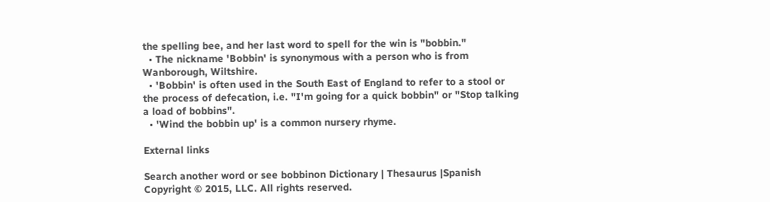the spelling bee, and her last word to spell for the win is "bobbin."
  • The nickname 'Bobbin' is synonymous with a person who is from Wanborough, Wiltshire.
  • 'Bobbin' is often used in the South East of England to refer to a stool or the process of defecation, i.e. "I'm going for a quick bobbin" or "Stop talking a load of bobbins".
  • 'Wind the bobbin up' is a common nursery rhyme.

External links

Search another word or see bobbinon Dictionary | Thesaurus |Spanish
Copyright © 2015, LLC. All rights reserved.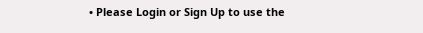• Please Login or Sign Up to use the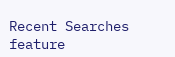Recent Searches feature